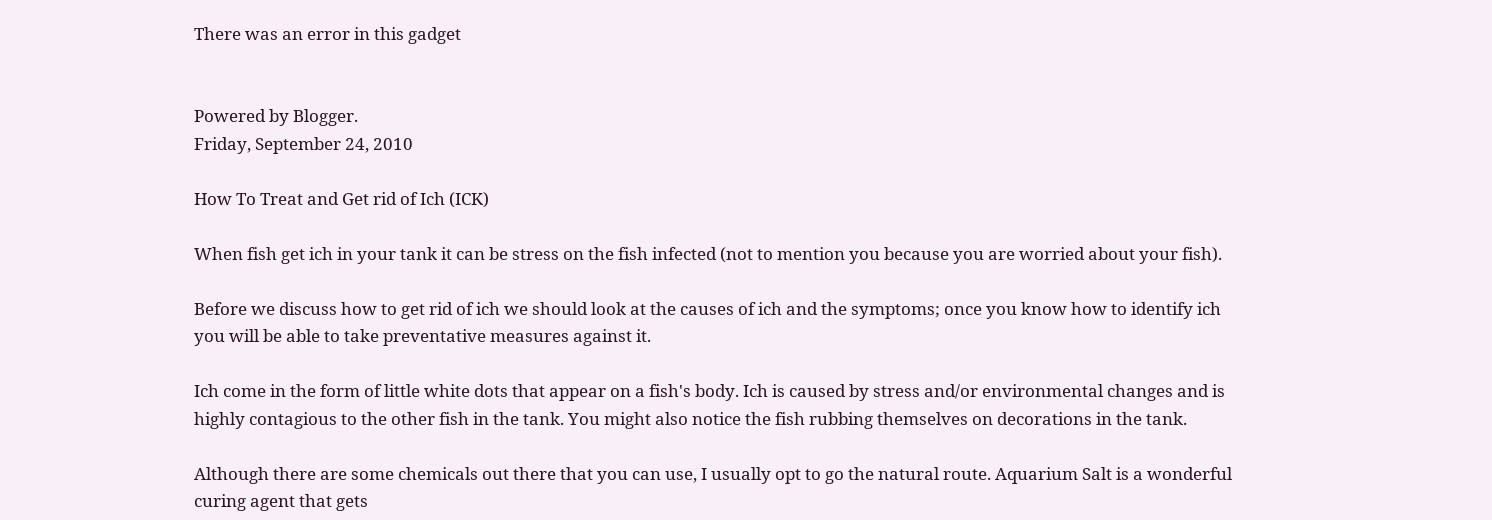There was an error in this gadget


Powered by Blogger.
Friday, September 24, 2010

How To Treat and Get rid of Ich (ICK)

When fish get ich in your tank it can be stress on the fish infected (not to mention you because you are worried about your fish).

Before we discuss how to get rid of ich we should look at the causes of ich and the symptoms; once you know how to identify ich you will be able to take preventative measures against it.

Ich come in the form of little white dots that appear on a fish's body. Ich is caused by stress and/or environmental changes and is highly contagious to the other fish in the tank. You might also notice the fish rubbing themselves on decorations in the tank.

Although there are some chemicals out there that you can use, I usually opt to go the natural route. Aquarium Salt is a wonderful curing agent that gets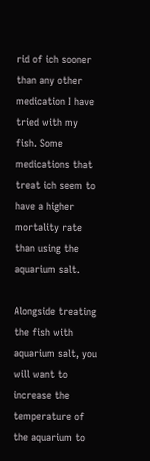rid of ich sooner than any other medication I have tried with my fish. Some medications that treat ich seem to have a higher mortality rate than using the aquarium salt.

Alongside treating the fish with aquarium salt, you will want to increase the temperature of the aquarium to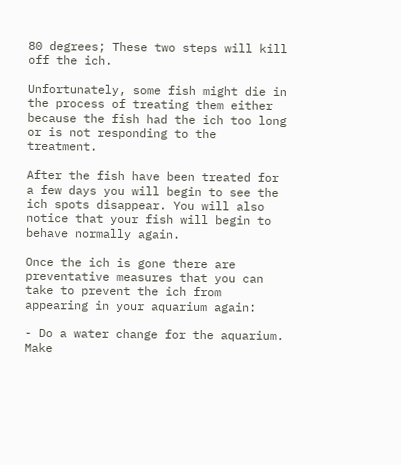80 degrees; These two steps will kill off the ich.

Unfortunately, some fish might die in the process of treating them either because the fish had the ich too long or is not responding to the treatment.

After the fish have been treated for a few days you will begin to see the ich spots disappear. You will also notice that your fish will begin to behave normally again.

Once the ich is gone there are preventative measures that you can take to prevent the ich from appearing in your aquarium again:

- Do a water change for the aquarium. Make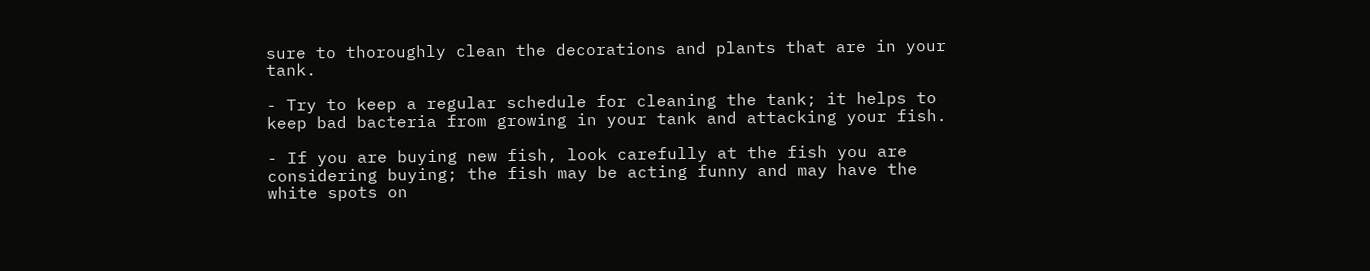sure to thoroughly clean the decorations and plants that are in your tank.

- Try to keep a regular schedule for cleaning the tank; it helps to keep bad bacteria from growing in your tank and attacking your fish.

- If you are buying new fish, look carefully at the fish you are considering buying; the fish may be acting funny and may have the white spots on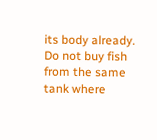its body already. Do not buy fish from the same tank where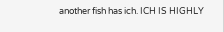another fish has ich. ICH IS HIGHLY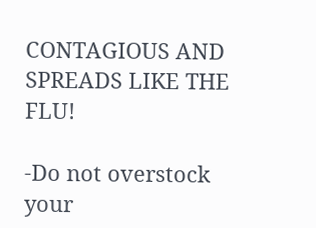CONTAGIOUS AND SPREADS LIKE THE FLU!

-Do not overstock your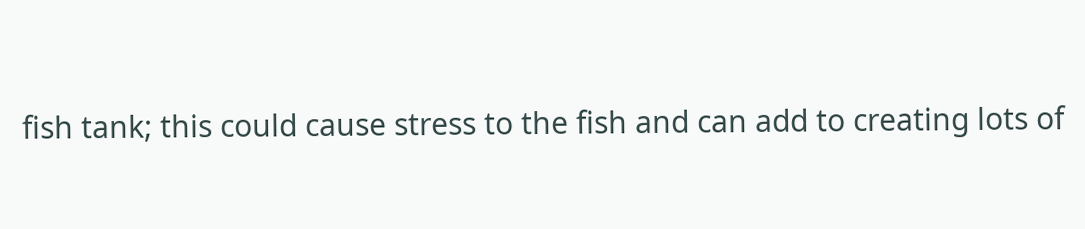fish tank; this could cause stress to the fish and can add to creating lots of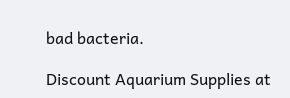bad bacteria.

Discount Aquarium Supplies at